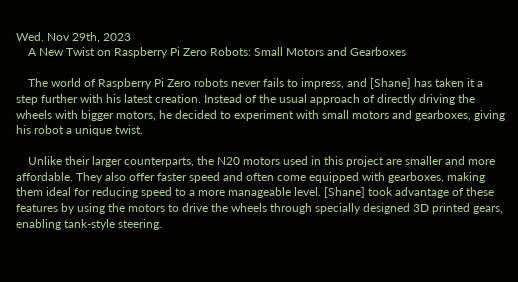Wed. Nov 29th, 2023
    A New Twist on Raspberry Pi Zero Robots: Small Motors and Gearboxes

    The world of Raspberry Pi Zero robots never fails to impress, and [Shane] has taken it a step further with his latest creation. Instead of the usual approach of directly driving the wheels with bigger motors, he decided to experiment with small motors and gearboxes, giving his robot a unique twist.

    Unlike their larger counterparts, the N20 motors used in this project are smaller and more affordable. They also offer faster speed and often come equipped with gearboxes, making them ideal for reducing speed to a more manageable level. [Shane] took advantage of these features by using the motors to drive the wheels through specially designed 3D printed gears, enabling tank-style steering.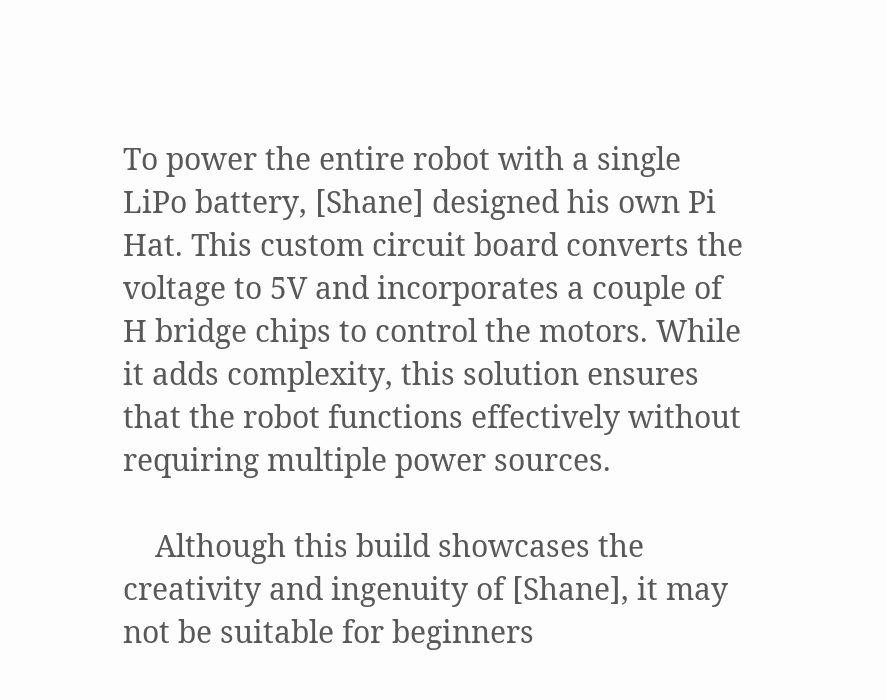To power the entire robot with a single LiPo battery, [Shane] designed his own Pi Hat. This custom circuit board converts the voltage to 5V and incorporates a couple of H bridge chips to control the motors. While it adds complexity, this solution ensures that the robot functions effectively without requiring multiple power sources.

    Although this build showcases the creativity and ingenuity of [Shane], it may not be suitable for beginners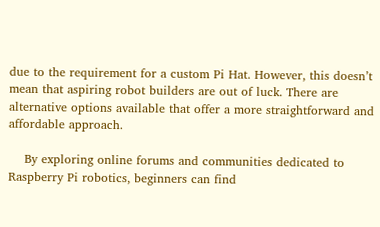due to the requirement for a custom Pi Hat. However, this doesn’t mean that aspiring robot builders are out of luck. There are alternative options available that offer a more straightforward and affordable approach.

    By exploring online forums and communities dedicated to Raspberry Pi robotics, beginners can find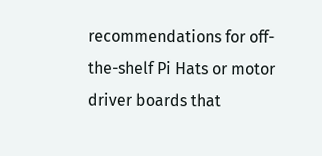recommendations for off-the-shelf Pi Hats or motor driver boards that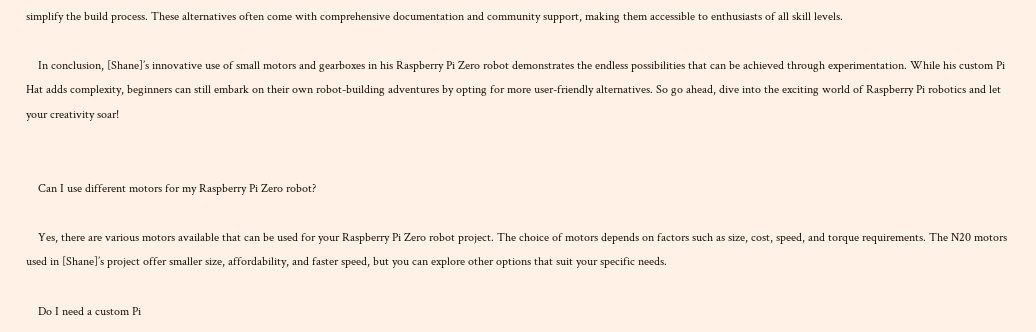simplify the build process. These alternatives often come with comprehensive documentation and community support, making them accessible to enthusiasts of all skill levels.

    In conclusion, [Shane]’s innovative use of small motors and gearboxes in his Raspberry Pi Zero robot demonstrates the endless possibilities that can be achieved through experimentation. While his custom Pi Hat adds complexity, beginners can still embark on their own robot-building adventures by opting for more user-friendly alternatives. So go ahead, dive into the exciting world of Raspberry Pi robotics and let your creativity soar!


    Can I use different motors for my Raspberry Pi Zero robot?

    Yes, there are various motors available that can be used for your Raspberry Pi Zero robot project. The choice of motors depends on factors such as size, cost, speed, and torque requirements. The N20 motors used in [Shane]’s project offer smaller size, affordability, and faster speed, but you can explore other options that suit your specific needs.

    Do I need a custom Pi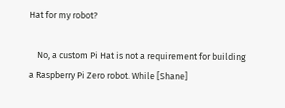Hat for my robot?

    No, a custom Pi Hat is not a requirement for building a Raspberry Pi Zero robot. While [Shane]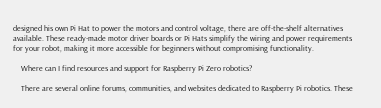designed his own Pi Hat to power the motors and control voltage, there are off-the-shelf alternatives available. These ready-made motor driver boards or Pi Hats simplify the wiring and power requirements for your robot, making it more accessible for beginners without compromising functionality.

    Where can I find resources and support for Raspberry Pi Zero robotics?

    There are several online forums, communities, and websites dedicated to Raspberry Pi robotics. These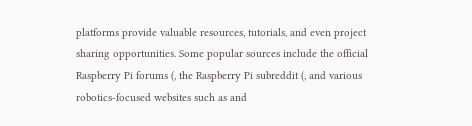platforms provide valuable resources, tutorials, and even project sharing opportunities. Some popular sources include the official Raspberry Pi forums (, the Raspberry Pi subreddit (, and various robotics-focused websites such as and